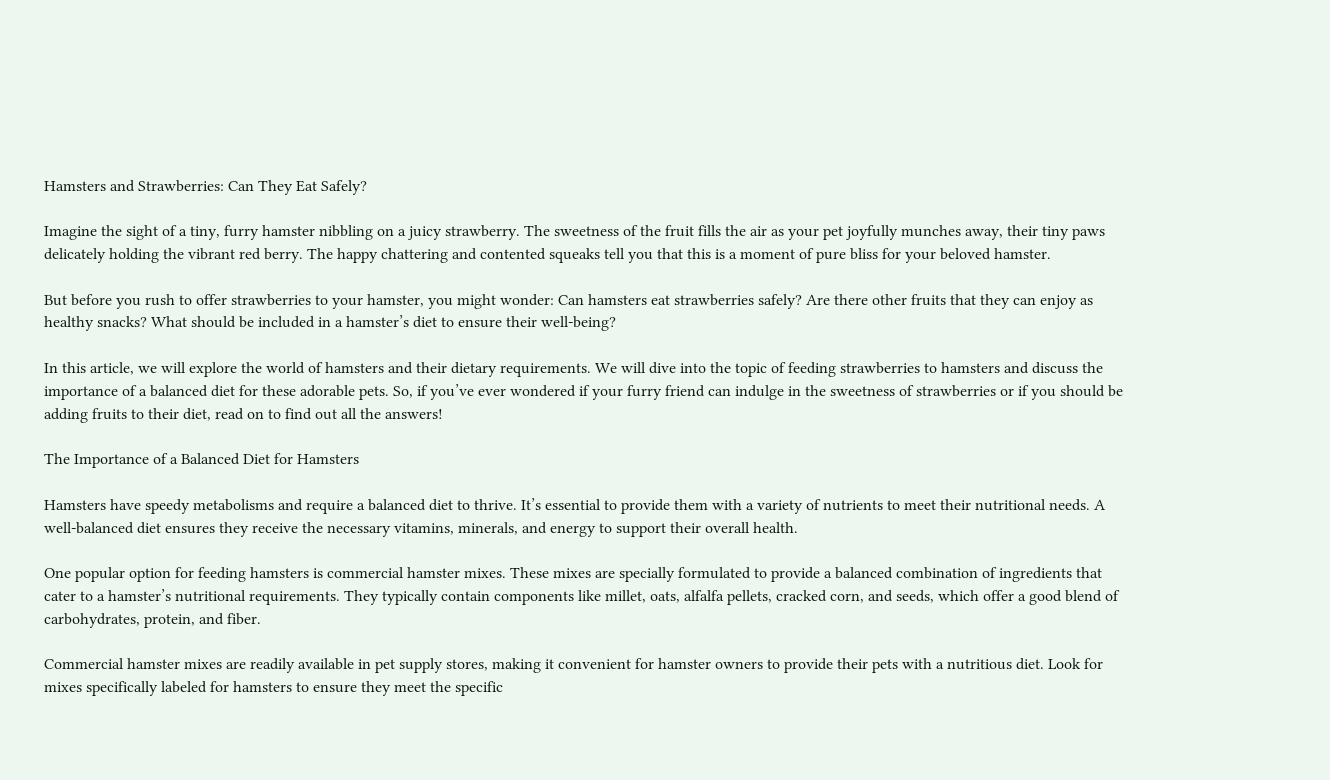Hamsters and Strawberries: Can They Eat Safely?

Imagine the sight of a tiny, furry hamster nibbling on a juicy strawberry. The sweetness of the fruit fills the air as your pet joyfully munches away, their tiny paws delicately holding the vibrant red berry. The happy chattering and contented squeaks tell you that this is a moment of pure bliss for your beloved hamster.

But before you rush to offer strawberries to your hamster, you might wonder: Can hamsters eat strawberries safely? Are there other fruits that they can enjoy as healthy snacks? What should be included in a hamster’s diet to ensure their well-being?

In this article, we will explore the world of hamsters and their dietary requirements. We will dive into the topic of feeding strawberries to hamsters and discuss the importance of a balanced diet for these adorable pets. So, if you’ve ever wondered if your furry friend can indulge in the sweetness of strawberries or if you should be adding fruits to their diet, read on to find out all the answers!

The Importance of a Balanced Diet for Hamsters

Hamsters have speedy metabolisms and require a balanced diet to thrive. It’s essential to provide them with a variety of nutrients to meet their nutritional needs. A well-balanced diet ensures they receive the necessary vitamins, minerals, and energy to support their overall health.

One popular option for feeding hamsters is commercial hamster mixes. These mixes are specially formulated to provide a balanced combination of ingredients that cater to a hamster’s nutritional requirements. They typically contain components like millet, oats, alfalfa pellets, cracked corn, and seeds, which offer a good blend of carbohydrates, protein, and fiber.

Commercial hamster mixes are readily available in pet supply stores, making it convenient for hamster owners to provide their pets with a nutritious diet. Look for mixes specifically labeled for hamsters to ensure they meet the specific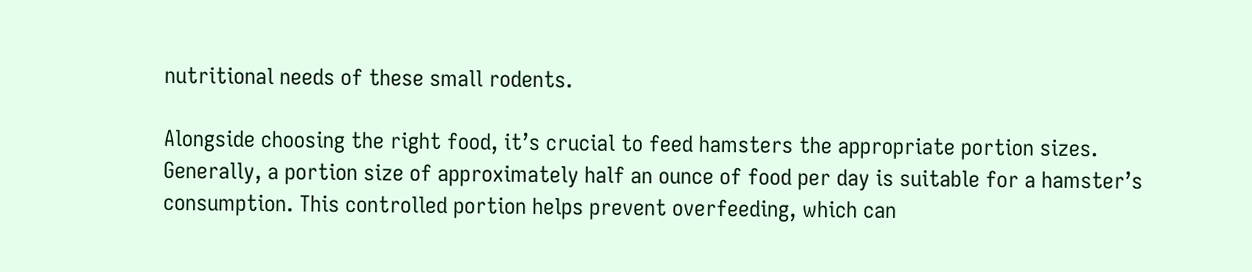nutritional needs of these small rodents.

Alongside choosing the right food, it’s crucial to feed hamsters the appropriate portion sizes. Generally, a portion size of approximately half an ounce of food per day is suitable for a hamster’s consumption. This controlled portion helps prevent overfeeding, which can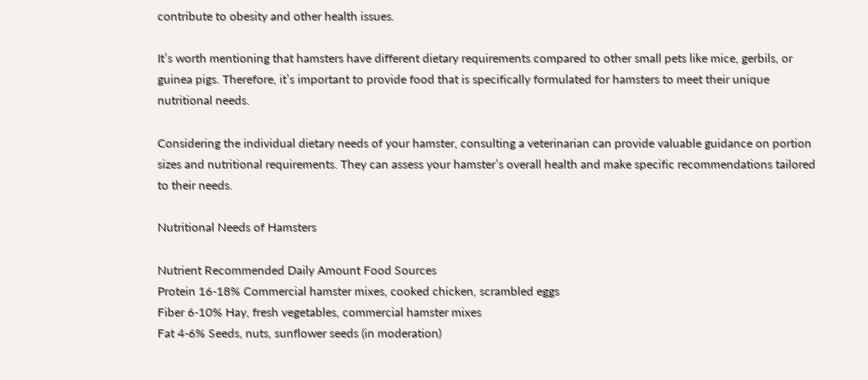contribute to obesity and other health issues.

It’s worth mentioning that hamsters have different dietary requirements compared to other small pets like mice, gerbils, or guinea pigs. Therefore, it’s important to provide food that is specifically formulated for hamsters to meet their unique nutritional needs.

Considering the individual dietary needs of your hamster, consulting a veterinarian can provide valuable guidance on portion sizes and nutritional requirements. They can assess your hamster’s overall health and make specific recommendations tailored to their needs.

Nutritional Needs of Hamsters

Nutrient Recommended Daily Amount Food Sources
Protein 16-18% Commercial hamster mixes, cooked chicken, scrambled eggs
Fiber 6-10% Hay, fresh vegetables, commercial hamster mixes
Fat 4-6% Seeds, nuts, sunflower seeds (in moderation)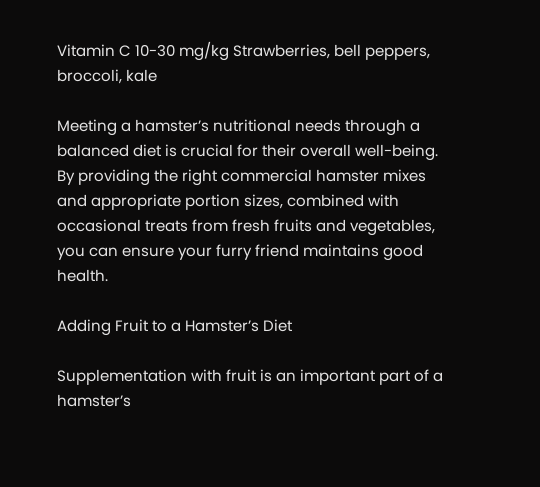Vitamin C 10-30 mg/kg Strawberries, bell peppers, broccoli, kale

Meeting a hamster’s nutritional needs through a balanced diet is crucial for their overall well-being. By providing the right commercial hamster mixes and appropriate portion sizes, combined with occasional treats from fresh fruits and vegetables, you can ensure your furry friend maintains good health.

Adding Fruit to a Hamster’s Diet

Supplementation with fruit is an important part of a hamster’s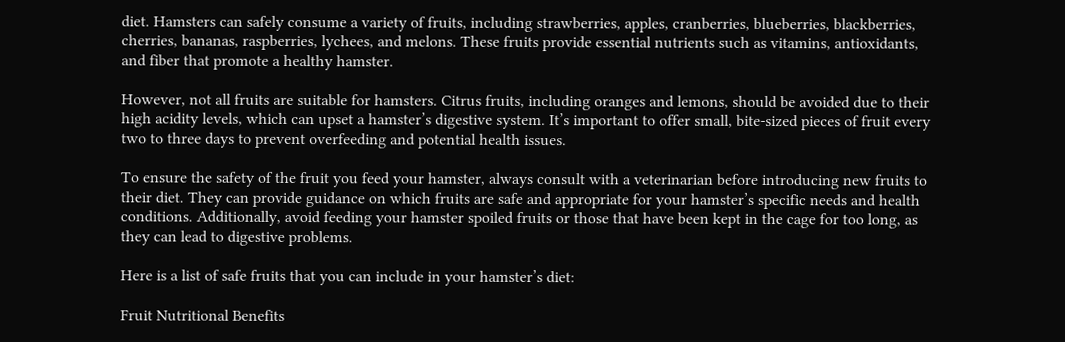diet. Hamsters can safely consume a variety of fruits, including strawberries, apples, cranberries, blueberries, blackberries, cherries, bananas, raspberries, lychees, and melons. These fruits provide essential nutrients such as vitamins, antioxidants, and fiber that promote a healthy hamster.

However, not all fruits are suitable for hamsters. Citrus fruits, including oranges and lemons, should be avoided due to their high acidity levels, which can upset a hamster’s digestive system. It’s important to offer small, bite-sized pieces of fruit every two to three days to prevent overfeeding and potential health issues.

To ensure the safety of the fruit you feed your hamster, always consult with a veterinarian before introducing new fruits to their diet. They can provide guidance on which fruits are safe and appropriate for your hamster’s specific needs and health conditions. Additionally, avoid feeding your hamster spoiled fruits or those that have been kept in the cage for too long, as they can lead to digestive problems.

Here is a list of safe fruits that you can include in your hamster’s diet:

Fruit Nutritional Benefits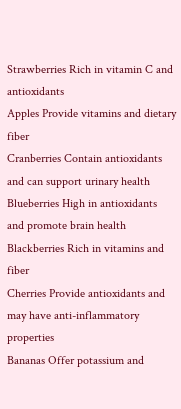Strawberries Rich in vitamin C and antioxidants
Apples Provide vitamins and dietary fiber
Cranberries Contain antioxidants and can support urinary health
Blueberries High in antioxidants and promote brain health
Blackberries Rich in vitamins and fiber
Cherries Provide antioxidants and may have anti-inflammatory properties
Bananas Offer potassium and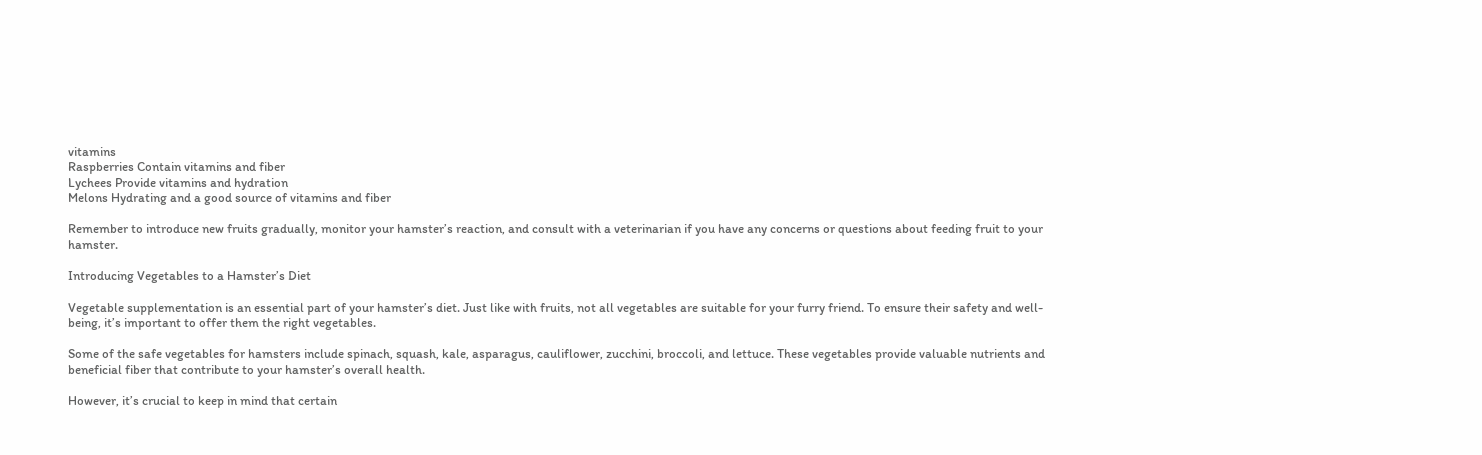vitamins
Raspberries Contain vitamins and fiber
Lychees Provide vitamins and hydration
Melons Hydrating and a good source of vitamins and fiber

Remember to introduce new fruits gradually, monitor your hamster’s reaction, and consult with a veterinarian if you have any concerns or questions about feeding fruit to your hamster.

Introducing Vegetables to a Hamster’s Diet

Vegetable supplementation is an essential part of your hamster’s diet. Just like with fruits, not all vegetables are suitable for your furry friend. To ensure their safety and well-being, it’s important to offer them the right vegetables.

Some of the safe vegetables for hamsters include spinach, squash, kale, asparagus, cauliflower, zucchini, broccoli, and lettuce. These vegetables provide valuable nutrients and beneficial fiber that contribute to your hamster’s overall health.

However, it’s crucial to keep in mind that certain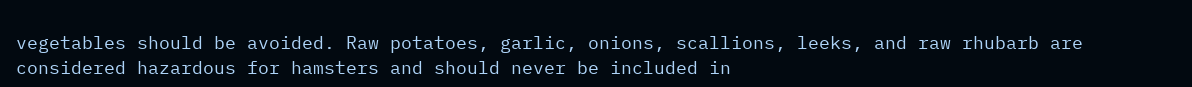vegetables should be avoided. Raw potatoes, garlic, onions, scallions, leeks, and raw rhubarb are considered hazardous for hamsters and should never be included in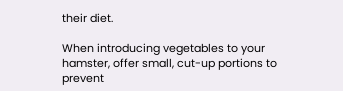their diet.

When introducing vegetables to your hamster, offer small, cut-up portions to prevent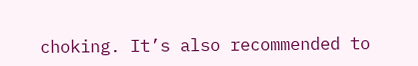choking. It’s also recommended to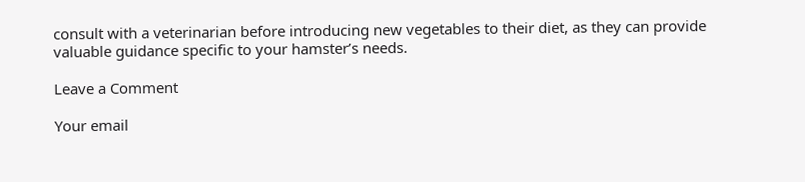consult with a veterinarian before introducing new vegetables to their diet, as they can provide valuable guidance specific to your hamster’s needs.

Leave a Comment

Your email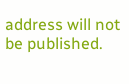address will not be published.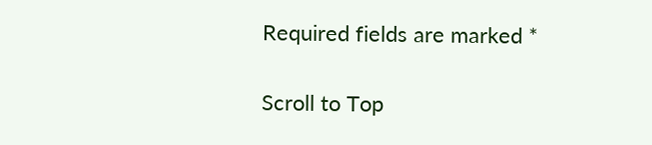Required fields are marked *

Scroll to Top